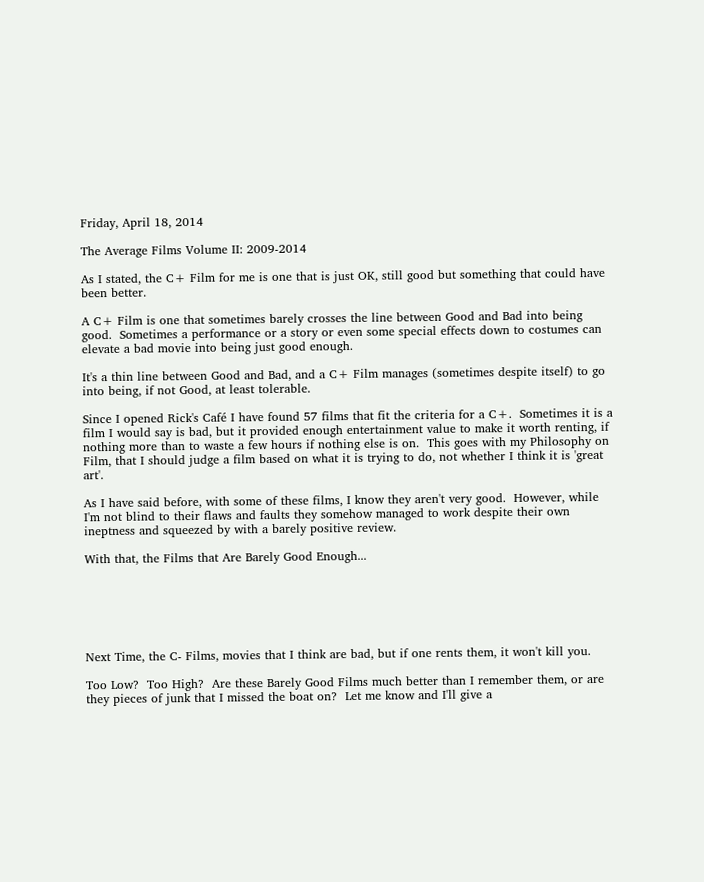Friday, April 18, 2014

The Average Films Volume II: 2009-2014

As I stated, the C+ Film for me is one that is just OK, still good but something that could have been better.

A C+ Film is one that sometimes barely crosses the line between Good and Bad into being good.  Sometimes a performance or a story or even some special effects down to costumes can elevate a bad movie into being just good enough.

It's a thin line between Good and Bad, and a C+ Film manages (sometimes despite itself) to go into being, if not Good, at least tolerable.

Since I opened Rick's Café I have found 57 films that fit the criteria for a C+.  Sometimes it is a film I would say is bad, but it provided enough entertainment value to make it worth renting, if nothing more than to waste a few hours if nothing else is on.  This goes with my Philosophy on Film, that I should judge a film based on what it is trying to do, not whether I think it is 'great art'.

As I have said before, with some of these films, I know they aren't very good.  However, while I'm not blind to their flaws and faults they somehow managed to work despite their own ineptness and squeezed by with a barely positive review.

With that, the Films that Are Barely Good Enough...






Next Time, the C- Films, movies that I think are bad, but if one rents them, it won't kill you.

Too Low?  Too High?  Are these Barely Good Films much better than I remember them, or are they pieces of junk that I missed the boat on?  Let me know and I'll give a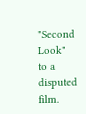"Second Look" to a disputed film.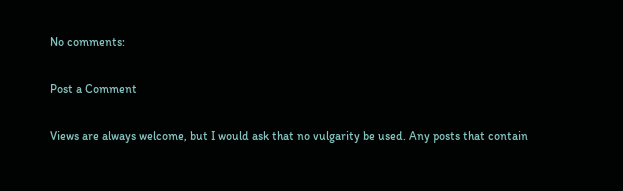No comments:

Post a Comment

Views are always welcome, but I would ask that no vulgarity be used. Any posts that contain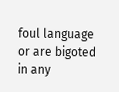foul language or are bigoted in any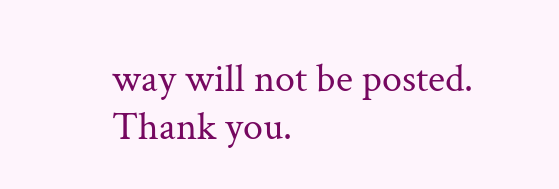way will not be posted.
Thank you.